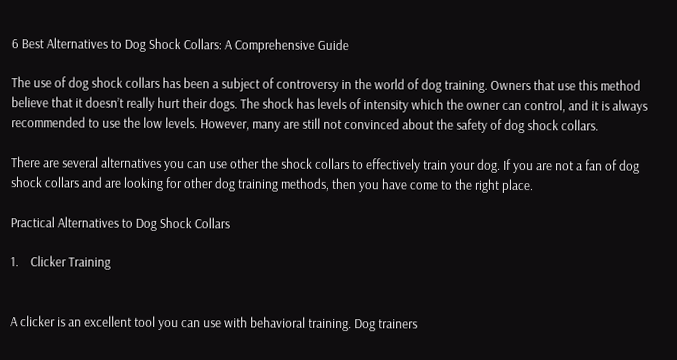6 Best Alternatives to Dog Shock Collars: A Comprehensive Guide

The use of dog shock collars has been a subject of controversy in the world of dog training. Owners that use this method believe that it doesn’t really hurt their dogs. The shock has levels of intensity which the owner can control, and it is always recommended to use the low levels. However, many are still not convinced about the safety of dog shock collars.

There are several alternatives you can use other the shock collars to effectively train your dog. If you are not a fan of dog shock collars and are looking for other dog training methods, then you have come to the right place.

Practical Alternatives to Dog Shock Collars

1.    Clicker Training


A clicker is an excellent tool you can use with behavioral training. Dog trainers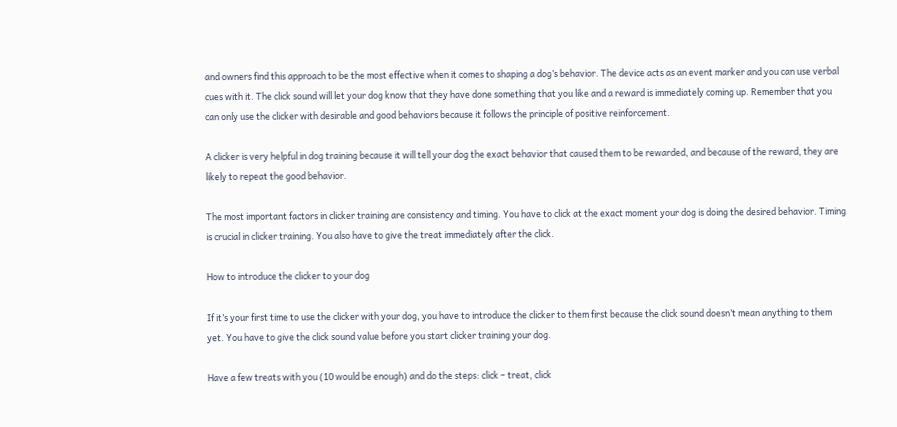and owners find this approach to be the most effective when it comes to shaping a dog’s behavior. The device acts as an event marker and you can use verbal cues with it. The click sound will let your dog know that they have done something that you like and a reward is immediately coming up. Remember that you can only use the clicker with desirable and good behaviors because it follows the principle of positive reinforcement.

A clicker is very helpful in dog training because it will tell your dog the exact behavior that caused them to be rewarded, and because of the reward, they are likely to repeat the good behavior.

The most important factors in clicker training are consistency and timing. You have to click at the exact moment your dog is doing the desired behavior. Timing is crucial in clicker training. You also have to give the treat immediately after the click.

How to introduce the clicker to your dog

If it’s your first time to use the clicker with your dog, you have to introduce the clicker to them first because the click sound doesn’t mean anything to them yet. You have to give the click sound value before you start clicker training your dog.

Have a few treats with you (10 would be enough) and do the steps: click – treat, click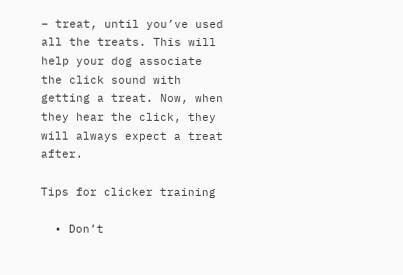– treat, until you’ve used all the treats. This will help your dog associate the click sound with getting a treat. Now, when they hear the click, they will always expect a treat after.

Tips for clicker training

  • Don’t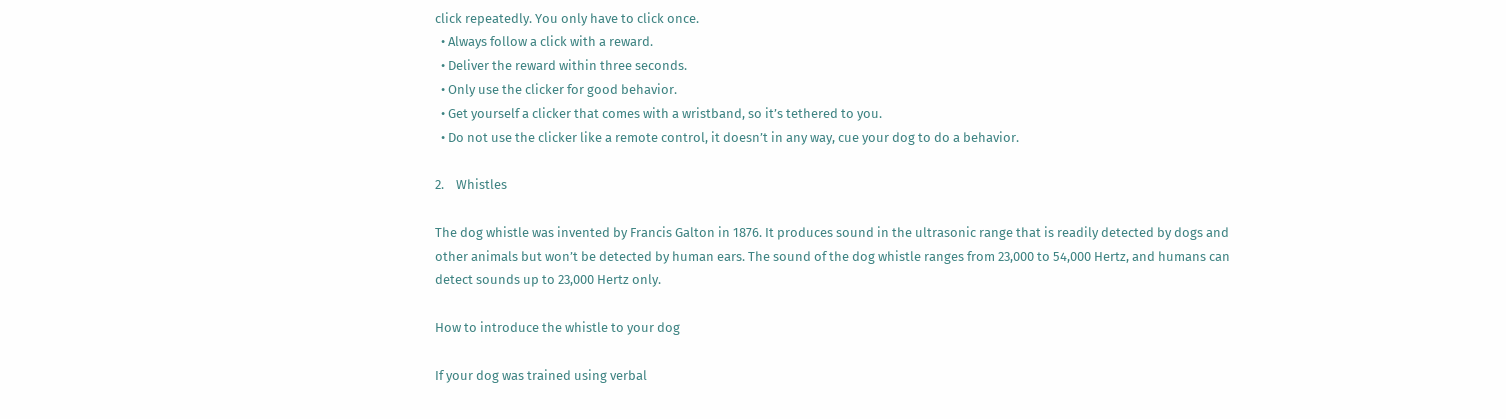click repeatedly. You only have to click once.
  • Always follow a click with a reward.
  • Deliver the reward within three seconds.
  • Only use the clicker for good behavior.
  • Get yourself a clicker that comes with a wristband, so it’s tethered to you.
  • Do not use the clicker like a remote control, it doesn’t in any way, cue your dog to do a behavior.

2.    Whistles

The dog whistle was invented by Francis Galton in 1876. It produces sound in the ultrasonic range that is readily detected by dogs and other animals but won’t be detected by human ears. The sound of the dog whistle ranges from 23,000 to 54,000 Hertz, and humans can detect sounds up to 23,000 Hertz only.

How to introduce the whistle to your dog

If your dog was trained using verbal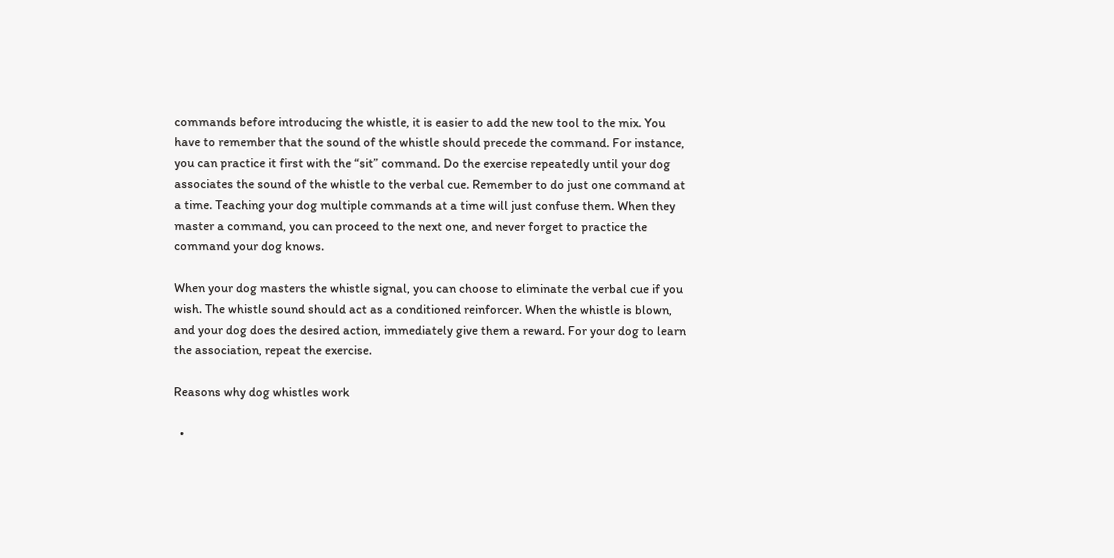commands before introducing the whistle, it is easier to add the new tool to the mix. You have to remember that the sound of the whistle should precede the command. For instance, you can practice it first with the “sit” command. Do the exercise repeatedly until your dog associates the sound of the whistle to the verbal cue. Remember to do just one command at a time. Teaching your dog multiple commands at a time will just confuse them. When they master a command, you can proceed to the next one, and never forget to practice the command your dog knows.

When your dog masters the whistle signal, you can choose to eliminate the verbal cue if you wish. The whistle sound should act as a conditioned reinforcer. When the whistle is blown, and your dog does the desired action, immediately give them a reward. For your dog to learn the association, repeat the exercise.

Reasons why dog whistles work

  •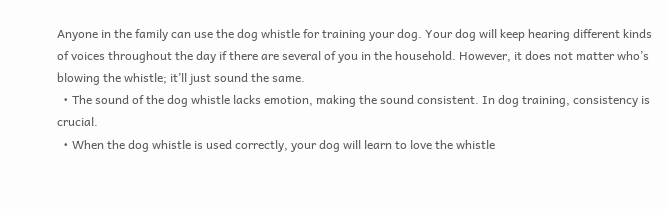Anyone in the family can use the dog whistle for training your dog. Your dog will keep hearing different kinds of voices throughout the day if there are several of you in the household. However, it does not matter who’s blowing the whistle; it’ll just sound the same.
  • The sound of the dog whistle lacks emotion, making the sound consistent. In dog training, consistency is crucial.
  • When the dog whistle is used correctly, your dog will learn to love the whistle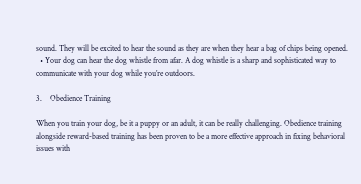sound. They will be excited to hear the sound as they are when they hear a bag of chips being opened.
  • Your dog can hear the dog whistle from afar. A dog whistle is a sharp and sophisticated way to communicate with your dog while you’re outdoors.

3.    Obedience Training

When you train your dog, be it a puppy or an adult, it can be really challenging. Obedience training alongside reward-based training has been proven to be a more effective approach in fixing behavioral issues with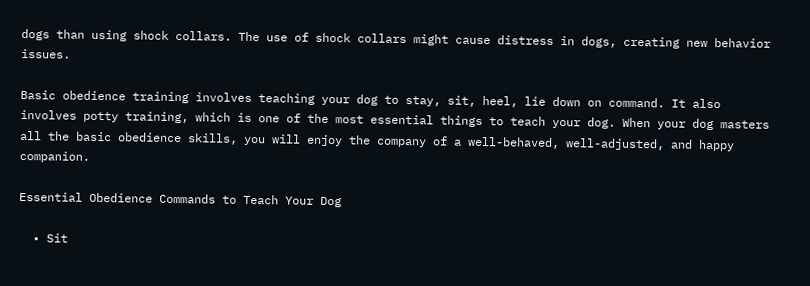dogs than using shock collars. The use of shock collars might cause distress in dogs, creating new behavior issues.

Basic obedience training involves teaching your dog to stay, sit, heel, lie down on command. It also involves potty training, which is one of the most essential things to teach your dog. When your dog masters all the basic obedience skills, you will enjoy the company of a well-behaved, well-adjusted, and happy companion.

Essential Obedience Commands to Teach Your Dog

  • Sit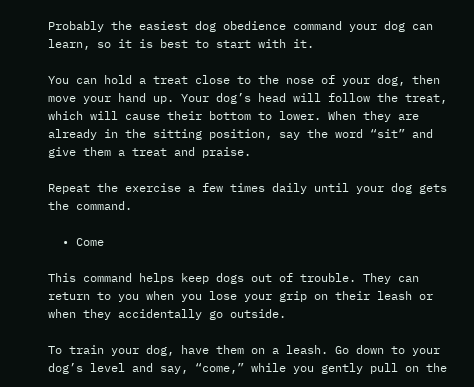Probably the easiest dog obedience command your dog can learn, so it is best to start with it.

You can hold a treat close to the nose of your dog, then move your hand up. Your dog’s head will follow the treat, which will cause their bottom to lower. When they are already in the sitting position, say the word “sit” and give them a treat and praise.

Repeat the exercise a few times daily until your dog gets the command.

  • Come

This command helps keep dogs out of trouble. They can return to you when you lose your grip on their leash or when they accidentally go outside.

To train your dog, have them on a leash. Go down to your dog’s level and say, “come,” while you gently pull on the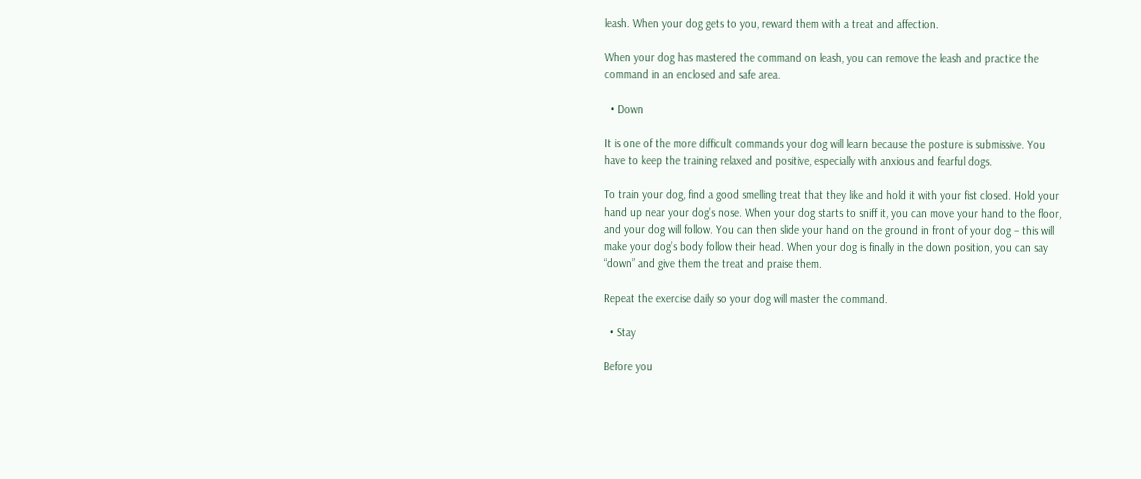leash. When your dog gets to you, reward them with a treat and affection.

When your dog has mastered the command on leash, you can remove the leash and practice the command in an enclosed and safe area.

  • Down

It is one of the more difficult commands your dog will learn because the posture is submissive. You have to keep the training relaxed and positive, especially with anxious and fearful dogs.

To train your dog, find a good smelling treat that they like and hold it with your fist closed. Hold your hand up near your dog’s nose. When your dog starts to sniff it, you can move your hand to the floor, and your dog will follow. You can then slide your hand on the ground in front of your dog – this will make your dog’s body follow their head. When your dog is finally in the down position, you can say “down” and give them the treat and praise them.

Repeat the exercise daily so your dog will master the command.

  • Stay

Before you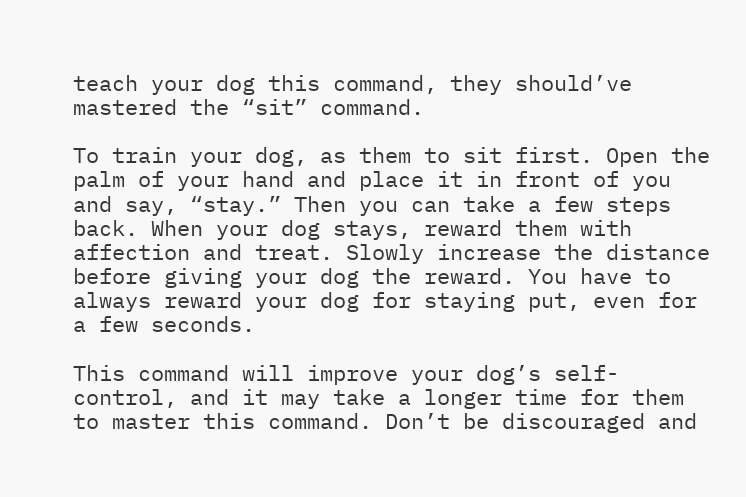teach your dog this command, they should’ve mastered the “sit” command.

To train your dog, as them to sit first. Open the palm of your hand and place it in front of you and say, “stay.” Then you can take a few steps back. When your dog stays, reward them with affection and treat. Slowly increase the distance before giving your dog the reward. You have to always reward your dog for staying put, even for a few seconds.

This command will improve your dog’s self-control, and it may take a longer time for them to master this command. Don’t be discouraged and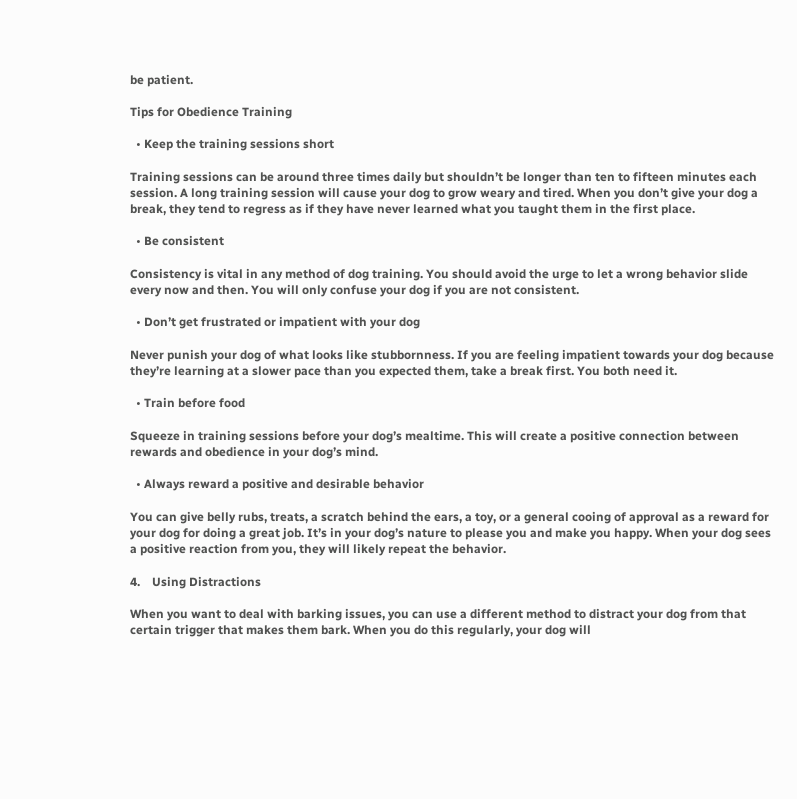be patient.

Tips for Obedience Training

  • Keep the training sessions short

Training sessions can be around three times daily but shouldn’t be longer than ten to fifteen minutes each session. A long training session will cause your dog to grow weary and tired. When you don’t give your dog a break, they tend to regress as if they have never learned what you taught them in the first place.

  • Be consistent

Consistency is vital in any method of dog training. You should avoid the urge to let a wrong behavior slide every now and then. You will only confuse your dog if you are not consistent.

  • Don’t get frustrated or impatient with your dog

Never punish your dog of what looks like stubbornness. If you are feeling impatient towards your dog because they’re learning at a slower pace than you expected them, take a break first. You both need it.

  • Train before food

Squeeze in training sessions before your dog’s mealtime. This will create a positive connection between rewards and obedience in your dog’s mind.

  • Always reward a positive and desirable behavior

You can give belly rubs, treats, a scratch behind the ears, a toy, or a general cooing of approval as a reward for your dog for doing a great job. It’s in your dog’s nature to please you and make you happy. When your dog sees a positive reaction from you, they will likely repeat the behavior.

4.    Using Distractions

When you want to deal with barking issues, you can use a different method to distract your dog from that certain trigger that makes them bark. When you do this regularly, your dog will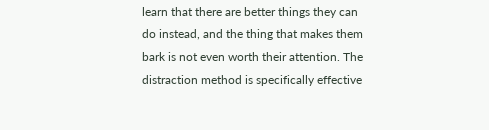learn that there are better things they can do instead, and the thing that makes them bark is not even worth their attention. The distraction method is specifically effective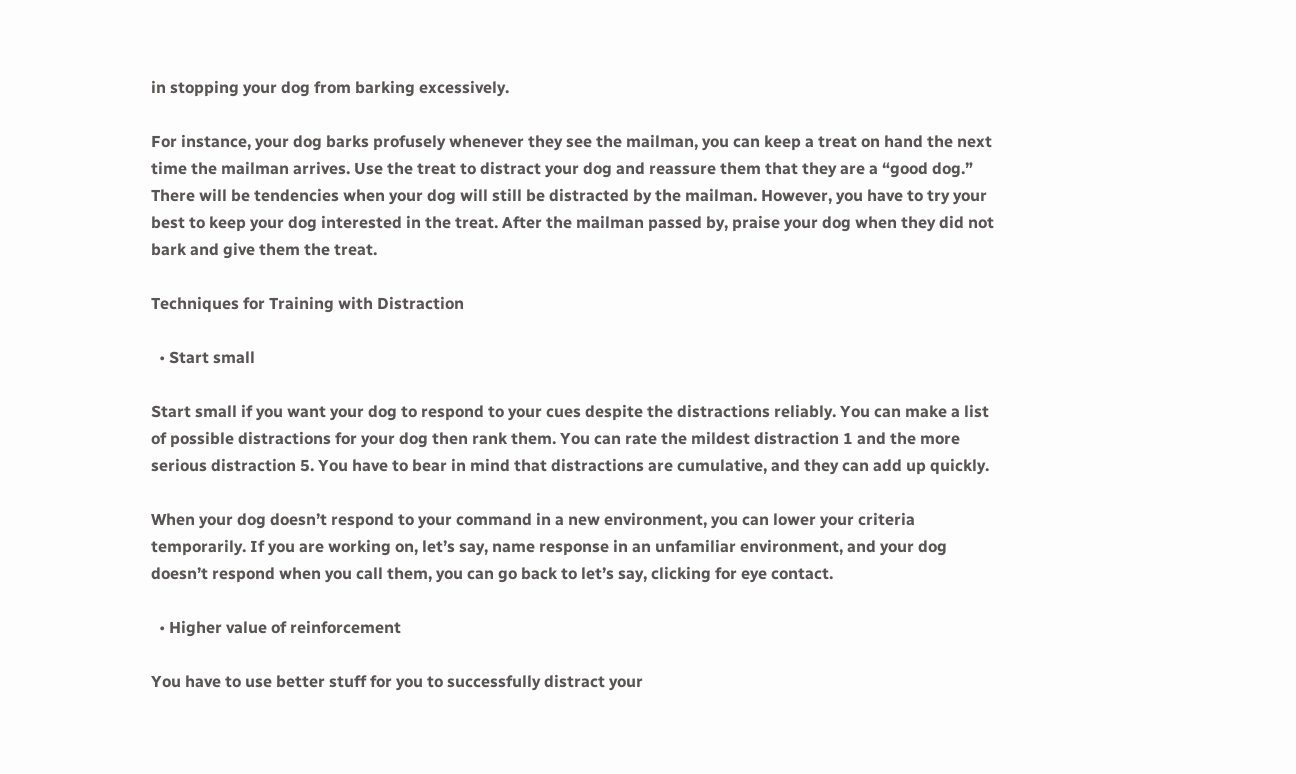in stopping your dog from barking excessively.

For instance, your dog barks profusely whenever they see the mailman, you can keep a treat on hand the next time the mailman arrives. Use the treat to distract your dog and reassure them that they are a “good dog.” There will be tendencies when your dog will still be distracted by the mailman. However, you have to try your best to keep your dog interested in the treat. After the mailman passed by, praise your dog when they did not bark and give them the treat.

Techniques for Training with Distraction

  • Start small

Start small if you want your dog to respond to your cues despite the distractions reliably. You can make a list of possible distractions for your dog then rank them. You can rate the mildest distraction 1 and the more serious distraction 5. You have to bear in mind that distractions are cumulative, and they can add up quickly.

When your dog doesn’t respond to your command in a new environment, you can lower your criteria temporarily. If you are working on, let’s say, name response in an unfamiliar environment, and your dog doesn’t respond when you call them, you can go back to let’s say, clicking for eye contact.

  • Higher value of reinforcement

You have to use better stuff for you to successfully distract your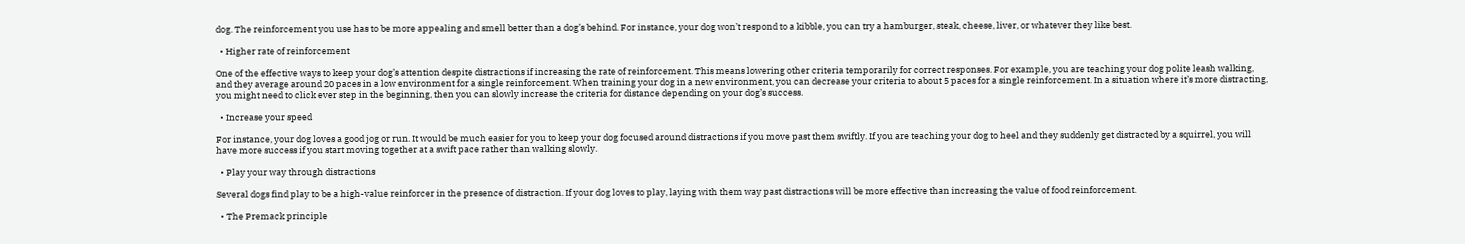dog. The reinforcement you use has to be more appealing and smell better than a dog’s behind. For instance, your dog won’t respond to a kibble, you can try a hamburger, steak, cheese, liver, or whatever they like best.

  • Higher rate of reinforcement

One of the effective ways to keep your dog’s attention despite distractions if increasing the rate of reinforcement. This means lowering other criteria temporarily for correct responses. For example, you are teaching your dog polite leash walking, and they average around 20 paces in a low environment for a single reinforcement. When training your dog in a new environment, you can decrease your criteria to about 5 paces for a single reinforcement. In a situation where it’s more distracting, you might need to click ever step in the beginning, then you can slowly increase the criteria for distance depending on your dog’s success.

  • Increase your speed

For instance, your dog loves a good jog or run. It would be much easier for you to keep your dog focused around distractions if you move past them swiftly. If you are teaching your dog to heel and they suddenly get distracted by a squirrel, you will have more success if you start moving together at a swift pace rather than walking slowly.

  • Play your way through distractions

Several dogs find play to be a high-value reinforcer in the presence of distraction. If your dog loves to play, laying with them way past distractions will be more effective than increasing the value of food reinforcement.

  • The Premack principle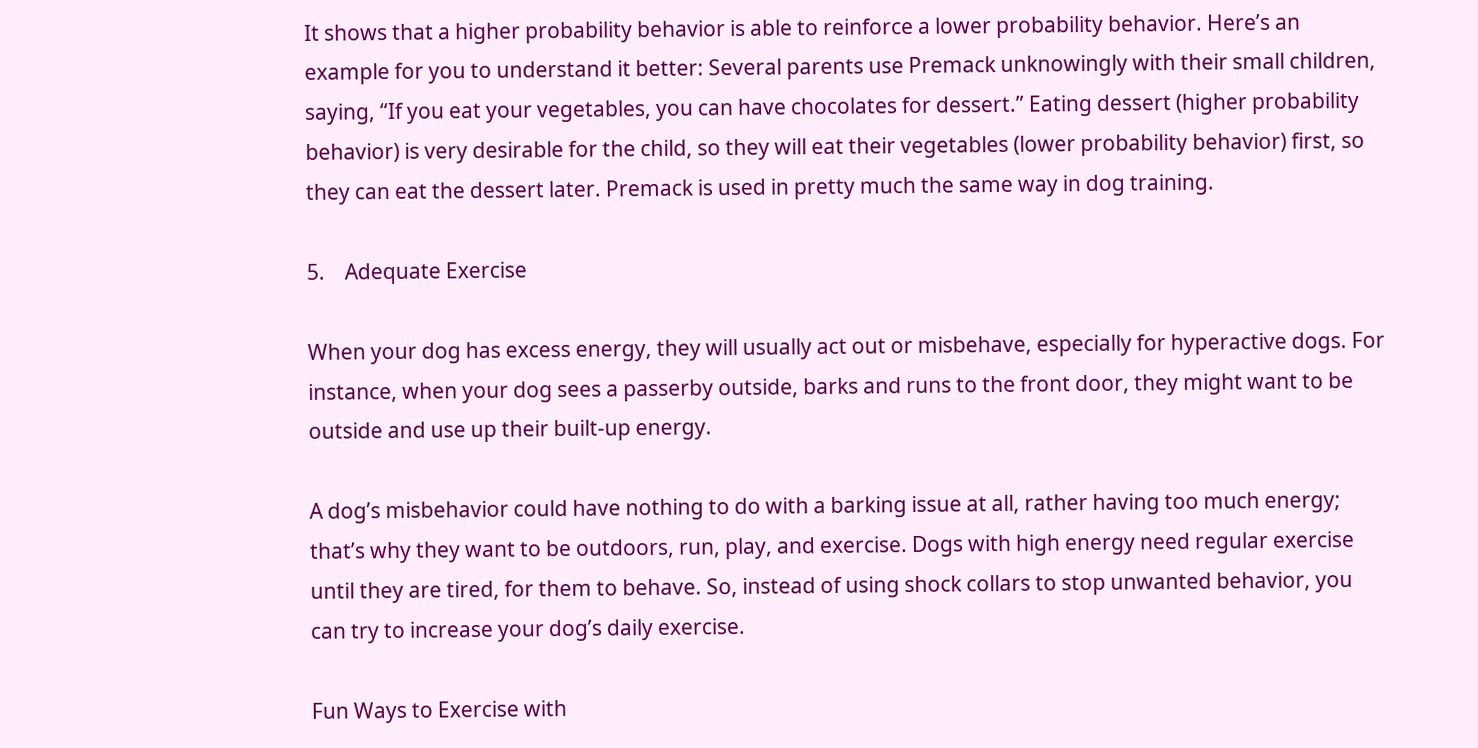It shows that a higher probability behavior is able to reinforce a lower probability behavior. Here’s an example for you to understand it better: Several parents use Premack unknowingly with their small children, saying, “If you eat your vegetables, you can have chocolates for dessert.” Eating dessert (higher probability behavior) is very desirable for the child, so they will eat their vegetables (lower probability behavior) first, so they can eat the dessert later. Premack is used in pretty much the same way in dog training.

5.    Adequate Exercise

When your dog has excess energy, they will usually act out or misbehave, especially for hyperactive dogs. For instance, when your dog sees a passerby outside, barks and runs to the front door, they might want to be outside and use up their built-up energy.

A dog’s misbehavior could have nothing to do with a barking issue at all, rather having too much energy; that’s why they want to be outdoors, run, play, and exercise. Dogs with high energy need regular exercise until they are tired, for them to behave. So, instead of using shock collars to stop unwanted behavior, you can try to increase your dog’s daily exercise.

Fun Ways to Exercise with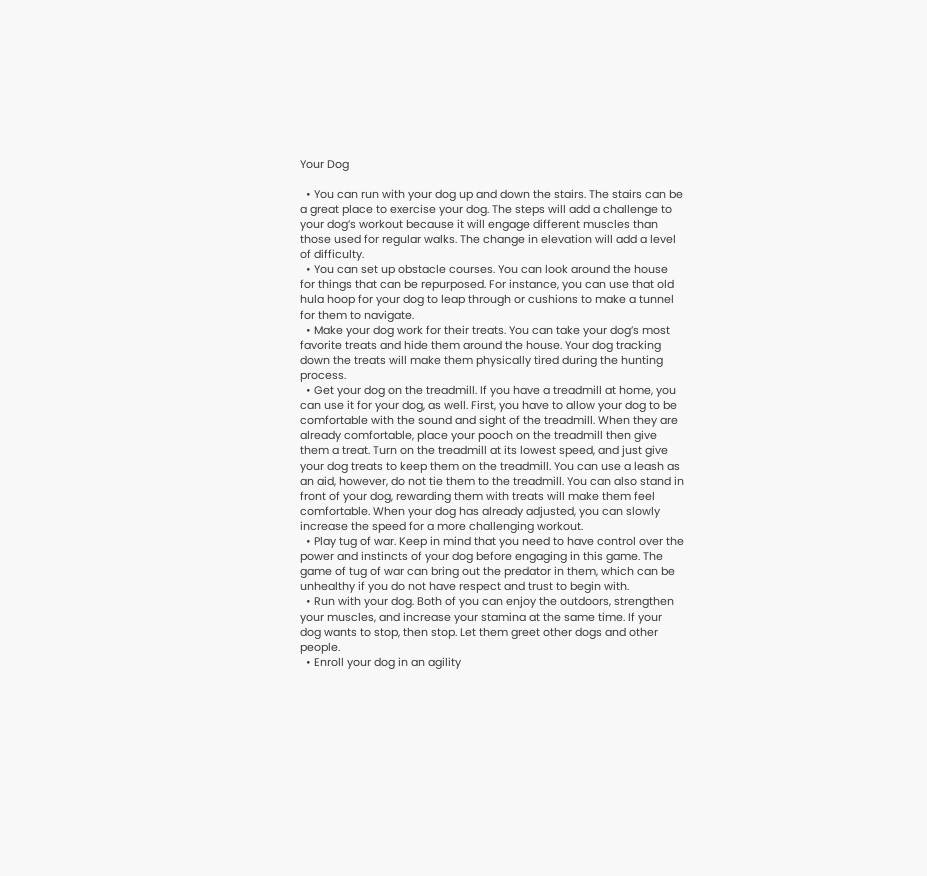Your Dog

  • You can run with your dog up and down the stairs. The stairs can be a great place to exercise your dog. The steps will add a challenge to your dog’s workout because it will engage different muscles than those used for regular walks. The change in elevation will add a level of difficulty.
  • You can set up obstacle courses. You can look around the house for things that can be repurposed. For instance, you can use that old hula hoop for your dog to leap through or cushions to make a tunnel for them to navigate.
  • Make your dog work for their treats. You can take your dog’s most favorite treats and hide them around the house. Your dog tracking down the treats will make them physically tired during the hunting process.
  • Get your dog on the treadmill. If you have a treadmill at home, you can use it for your dog, as well. First, you have to allow your dog to be comfortable with the sound and sight of the treadmill. When they are already comfortable, place your pooch on the treadmill then give them a treat. Turn on the treadmill at its lowest speed, and just give your dog treats to keep them on the treadmill. You can use a leash as an aid, however, do not tie them to the treadmill. You can also stand in front of your dog, rewarding them with treats will make them feel comfortable. When your dog has already adjusted, you can slowly increase the speed for a more challenging workout.
  • Play tug of war. Keep in mind that you need to have control over the power and instincts of your dog before engaging in this game. The game of tug of war can bring out the predator in them, which can be unhealthy if you do not have respect and trust to begin with.
  • Run with your dog. Both of you can enjoy the outdoors, strengthen your muscles, and increase your stamina at the same time. If your dog wants to stop, then stop. Let them greet other dogs and other people.
  • Enroll your dog in an agility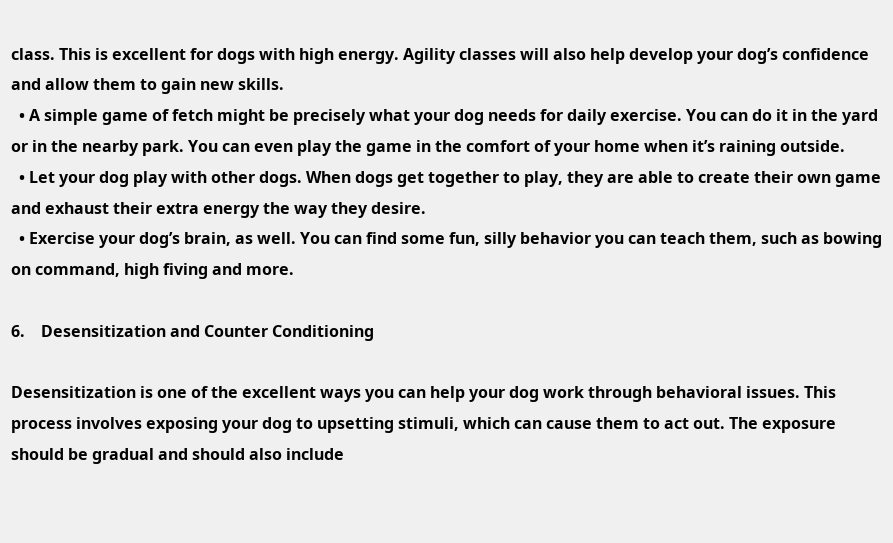class. This is excellent for dogs with high energy. Agility classes will also help develop your dog’s confidence and allow them to gain new skills.
  • A simple game of fetch might be precisely what your dog needs for daily exercise. You can do it in the yard or in the nearby park. You can even play the game in the comfort of your home when it’s raining outside.
  • Let your dog play with other dogs. When dogs get together to play, they are able to create their own game and exhaust their extra energy the way they desire.
  • Exercise your dog’s brain, as well. You can find some fun, silly behavior you can teach them, such as bowing on command, high fiving and more.

6.    Desensitization and Counter Conditioning

Desensitization is one of the excellent ways you can help your dog work through behavioral issues. This process involves exposing your dog to upsetting stimuli, which can cause them to act out. The exposure should be gradual and should also include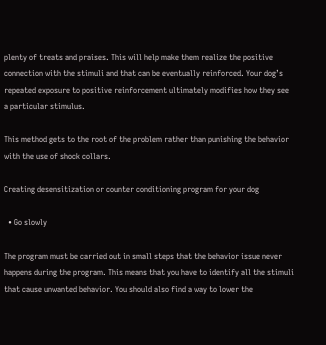plenty of treats and praises. This will help make them realize the positive connection with the stimuli and that can be eventually reinforced. Your dog’s repeated exposure to positive reinforcement ultimately modifies how they see a particular stimulus.

This method gets to the root of the problem rather than punishing the behavior with the use of shock collars.

Creating desensitization or counter conditioning program for your dog

  • Go slowly

The program must be carried out in small steps that the behavior issue never happens during the program. This means that you have to identify all the stimuli that cause unwanted behavior. You should also find a way to lower the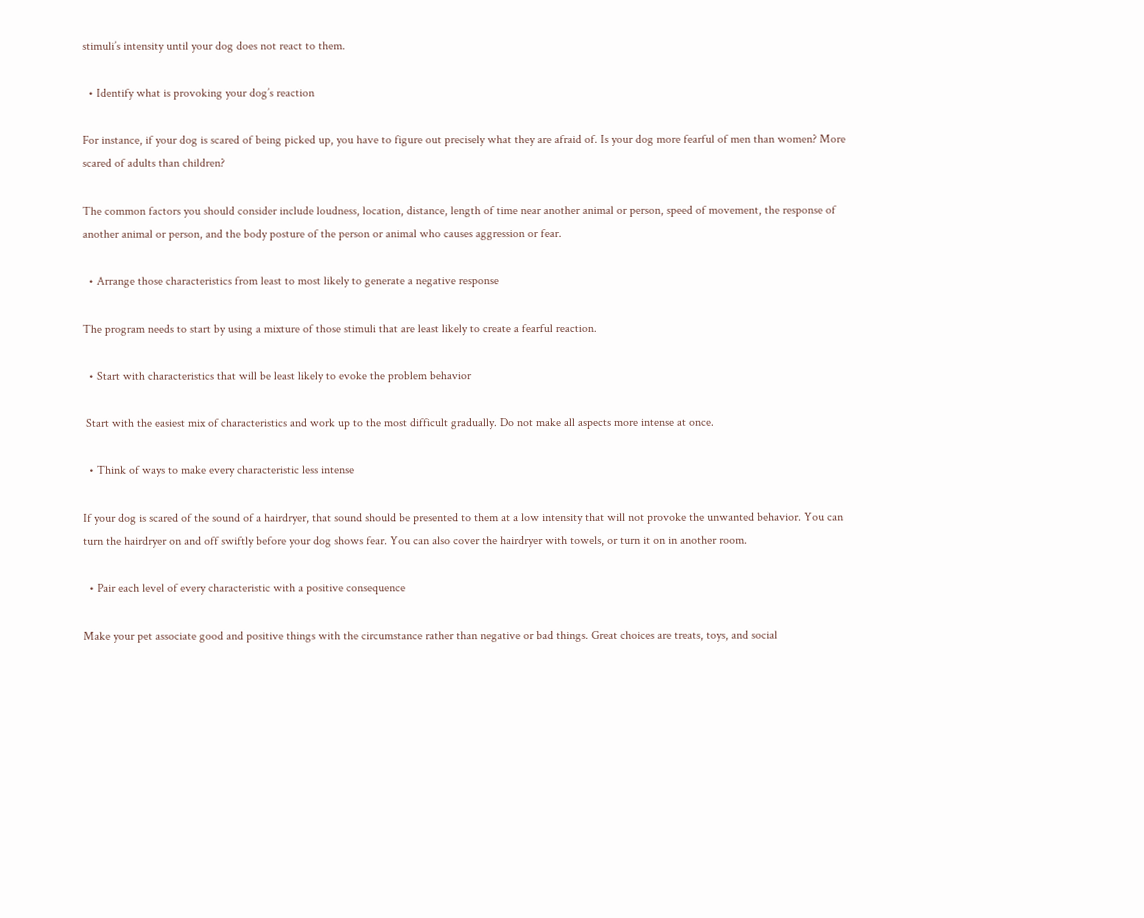stimuli’s intensity until your dog does not react to them.

  • Identify what is provoking your dog’s reaction

For instance, if your dog is scared of being picked up, you have to figure out precisely what they are afraid of. Is your dog more fearful of men than women? More scared of adults than children?

The common factors you should consider include loudness, location, distance, length of time near another animal or person, speed of movement, the response of another animal or person, and the body posture of the person or animal who causes aggression or fear.

  • Arrange those characteristics from least to most likely to generate a negative response

The program needs to start by using a mixture of those stimuli that are least likely to create a fearful reaction.

  • Start with characteristics that will be least likely to evoke the problem behavior

 Start with the easiest mix of characteristics and work up to the most difficult gradually. Do not make all aspects more intense at once.

  • Think of ways to make every characteristic less intense

If your dog is scared of the sound of a hairdryer, that sound should be presented to them at a low intensity that will not provoke the unwanted behavior. You can turn the hairdryer on and off swiftly before your dog shows fear. You can also cover the hairdryer with towels, or turn it on in another room.

  • Pair each level of every characteristic with a positive consequence

Make your pet associate good and positive things with the circumstance rather than negative or bad things. Great choices are treats, toys, and social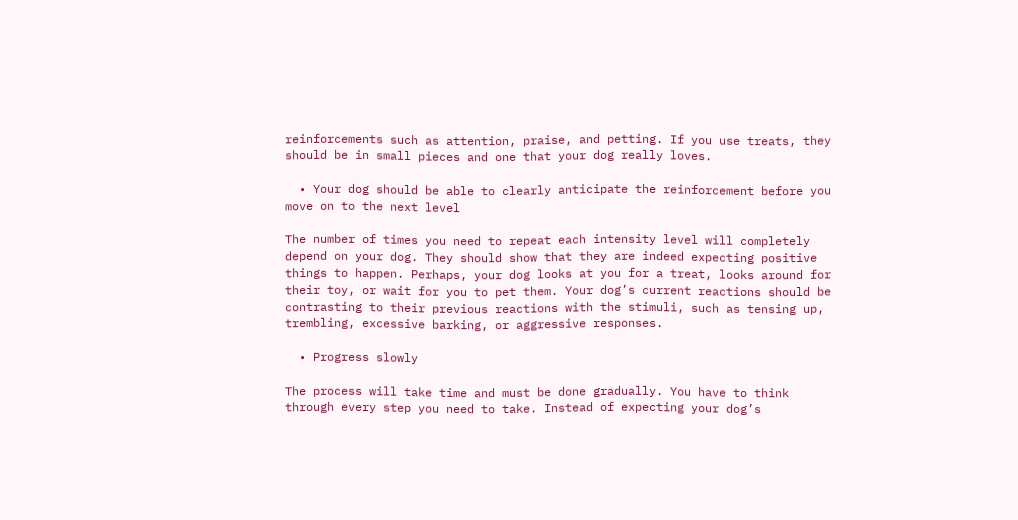reinforcements such as attention, praise, and petting. If you use treats, they should be in small pieces and one that your dog really loves.

  • Your dog should be able to clearly anticipate the reinforcement before you move on to the next level

The number of times you need to repeat each intensity level will completely depend on your dog. They should show that they are indeed expecting positive things to happen. Perhaps, your dog looks at you for a treat, looks around for their toy, or wait for you to pet them. Your dog’s current reactions should be contrasting to their previous reactions with the stimuli, such as tensing up, trembling, excessive barking, or aggressive responses.

  • Progress slowly

The process will take time and must be done gradually. You have to think through every step you need to take. Instead of expecting your dog’s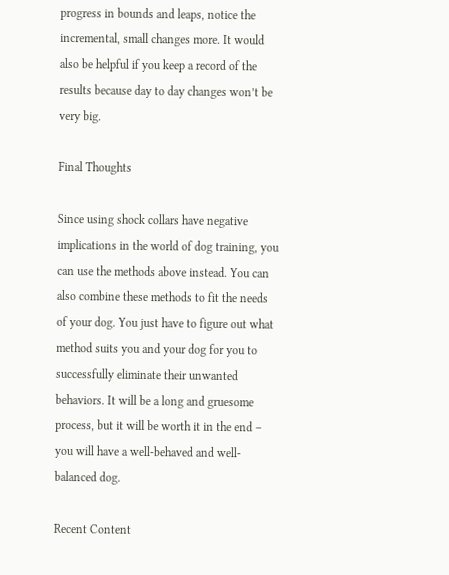progress in bounds and leaps, notice the incremental, small changes more. It would also be helpful if you keep a record of the results because day to day changes won’t be very big.

Final Thoughts

Since using shock collars have negative implications in the world of dog training, you can use the methods above instead. You can also combine these methods to fit the needs of your dog. You just have to figure out what method suits you and your dog for you to successfully eliminate their unwanted behaviors. It will be a long and gruesome process, but it will be worth it in the end – you will have a well-behaved and well-balanced dog.

Recent Content